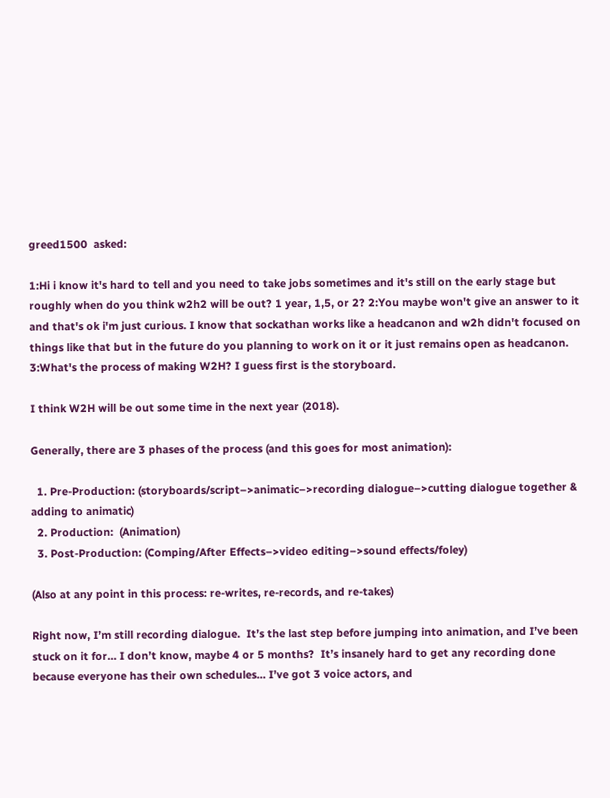greed1500  asked:

1:Hi i know it's hard to tell and you need to take jobs sometimes and it's still on the early stage but roughly when do you think w2h2 will be out? 1 year, 1,5, or 2? 2:You maybe won't give an answer to it and that's ok i'm just curious. I know that sockathan works like a headcanon and w2h didn't focused on things like that but in the future do you planning to work on it or it just remains open as headcanon. 3:What's the process of making W2H? I guess first is the storyboard.

I think W2H will be out some time in the next year (2018).

Generally, there are 3 phases of the process (and this goes for most animation):

  1. Pre-Production: (storyboards/script–>animatic–>recording dialogue–>cutting dialogue together & adding to animatic)
  2. Production:  (Animation)
  3. Post-Production: (Comping/After Effects–>video editing–>sound effects/foley)

(Also at any point in this process: re-writes, re-records, and re-takes)

Right now, I’m still recording dialogue.  It’s the last step before jumping into animation, and I’ve been stuck on it for… I don’t know, maybe 4 or 5 months?  It’s insanely hard to get any recording done because everyone has their own schedules… I’ve got 3 voice actors, and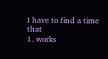I have to find a time that
1. works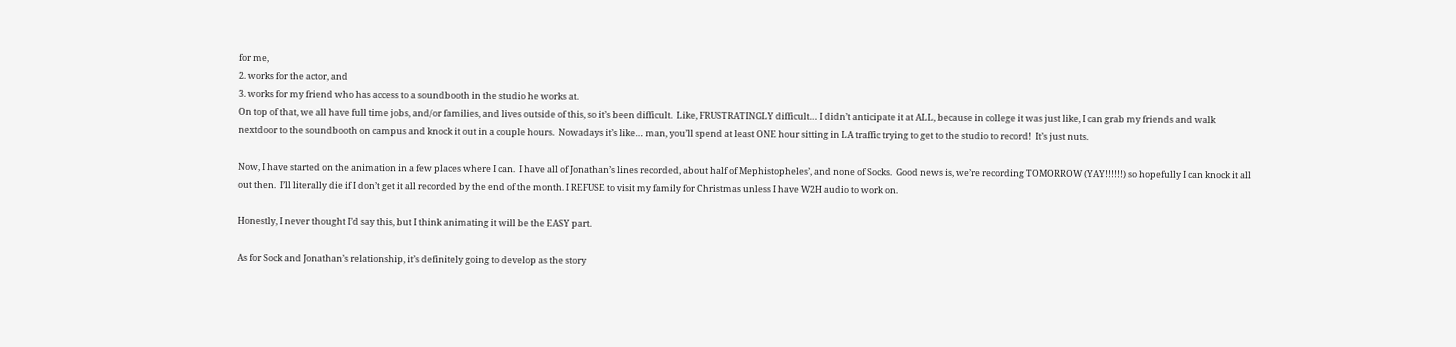for me,
2. works for the actor, and
3. works for my friend who has access to a soundbooth in the studio he works at.
On top of that, we all have full time jobs, and/or families, and lives outside of this, so it’s been difficult.  Like, FRUSTRATINGLY difficult… I didn’t anticipate it at ALL, because in college it was just like, I can grab my friends and walk nextdoor to the soundbooth on campus and knock it out in a couple hours.  Nowadays it’s like… man, you’ll spend at least ONE hour sitting in LA traffic trying to get to the studio to record!  It’s just nuts.

Now, I have started on the animation in a few places where I can.  I have all of Jonathan’s lines recorded, about half of Mephistopheles’, and none of Socks.  Good news is, we’re recording TOMORROW (YAY!!!!!!) so hopefully I can knock it all out then.  I’ll literally die if I don’t get it all recorded by the end of the month. I REFUSE to visit my family for Christmas unless I have W2H audio to work on.

Honestly, I never thought I’d say this, but I think animating it will be the EASY part.

As for Sock and Jonathan’s relationship, it’s definitely going to develop as the story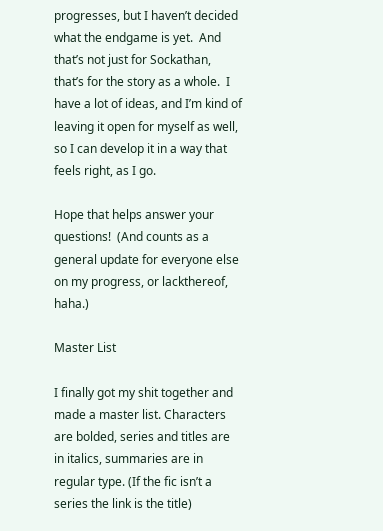progresses, but I haven’t decided what the endgame is yet.  And that’s not just for Sockathan, that’s for the story as a whole.  I have a lot of ideas, and I’m kind of leaving it open for myself as well, so I can develop it in a way that feels right, as I go.

Hope that helps answer your questions!  (And counts as a general update for everyone else on my progress, or lackthereof, haha.)

Master List

I finally got my shit together and made a master list. Characters are bolded, series and titles are in italics, summaries are in regular type. (If the fic isn’t a series the link is the title)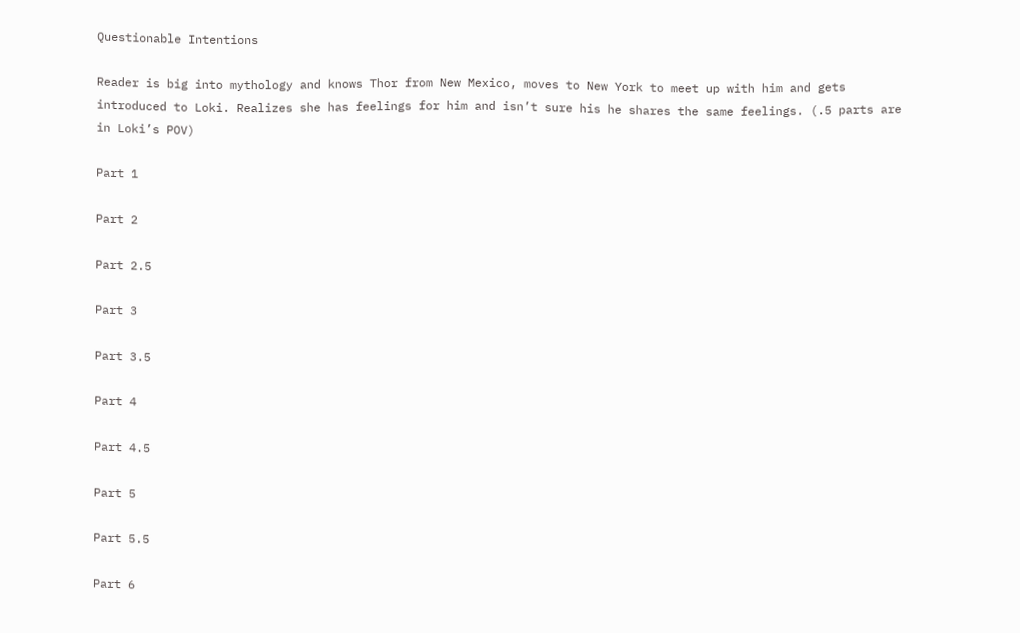Questionable Intentions

Reader is big into mythology and knows Thor from New Mexico, moves to New York to meet up with him and gets introduced to Loki. Realizes she has feelings for him and isn’t sure his he shares the same feelings. (.5 parts are in Loki’s POV)

Part 1

Part 2

Part 2.5

Part 3

Part 3.5

Part 4

Part 4.5

Part 5

Part 5.5

Part 6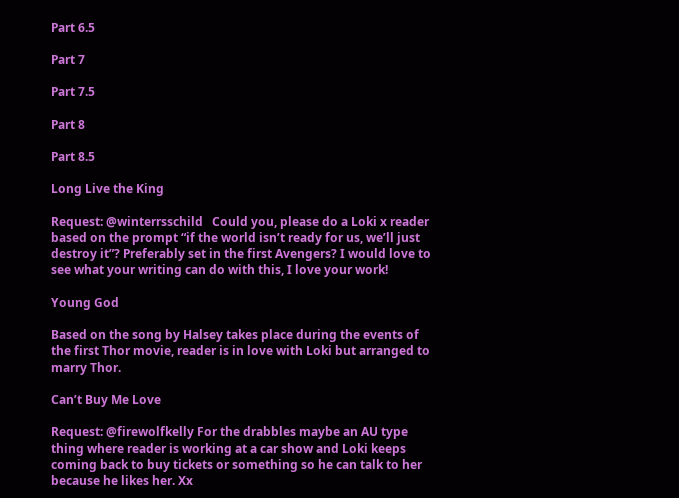Part 6.5

Part 7

Part 7.5

Part 8

Part 8.5

Long Live the King

Request: @winterrsschild   Could you, please do a Loki x reader based on the prompt “if the world isn’t ready for us, we’ll just destroy it”? Preferably set in the first Avengers? I would love to see what your writing can do with this, I love your work!

Young God

Based on the song by Halsey takes place during the events of the first Thor movie, reader is in love with Loki but arranged to marry Thor.

Can’t Buy Me Love

Request: @firewolfkelly For the drabbles maybe an AU type thing where reader is working at a car show and Loki keeps coming back to buy tickets or something so he can talk to her because he likes her. Xx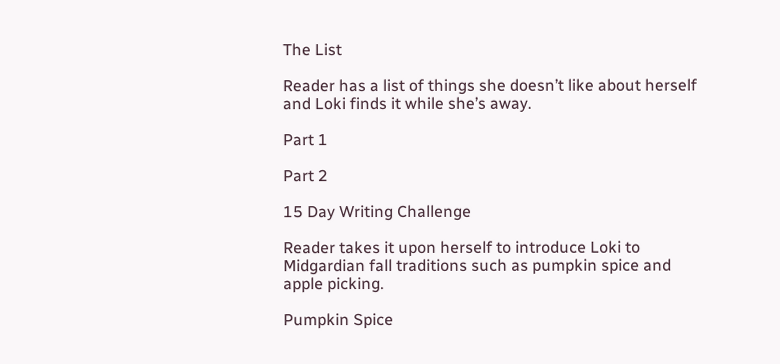The List

Reader has a list of things she doesn’t like about herself and Loki finds it while she’s away.

Part 1

Part 2

15 Day Writing Challenge

Reader takes it upon herself to introduce Loki to Midgardian fall traditions such as pumpkin spice and apple picking.

Pumpkin Spice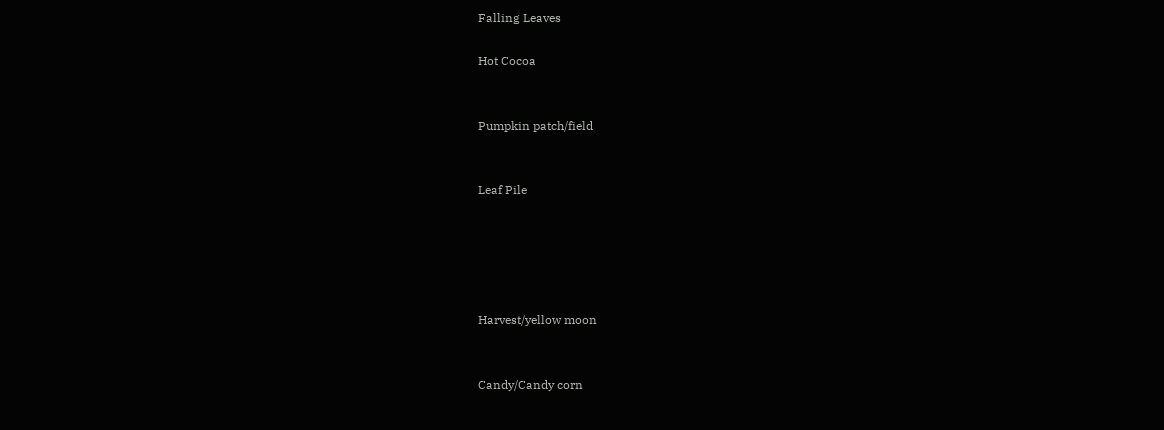Falling Leaves

Hot Cocoa


Pumpkin patch/field


Leaf Pile





Harvest/yellow moon


Candy/Candy corn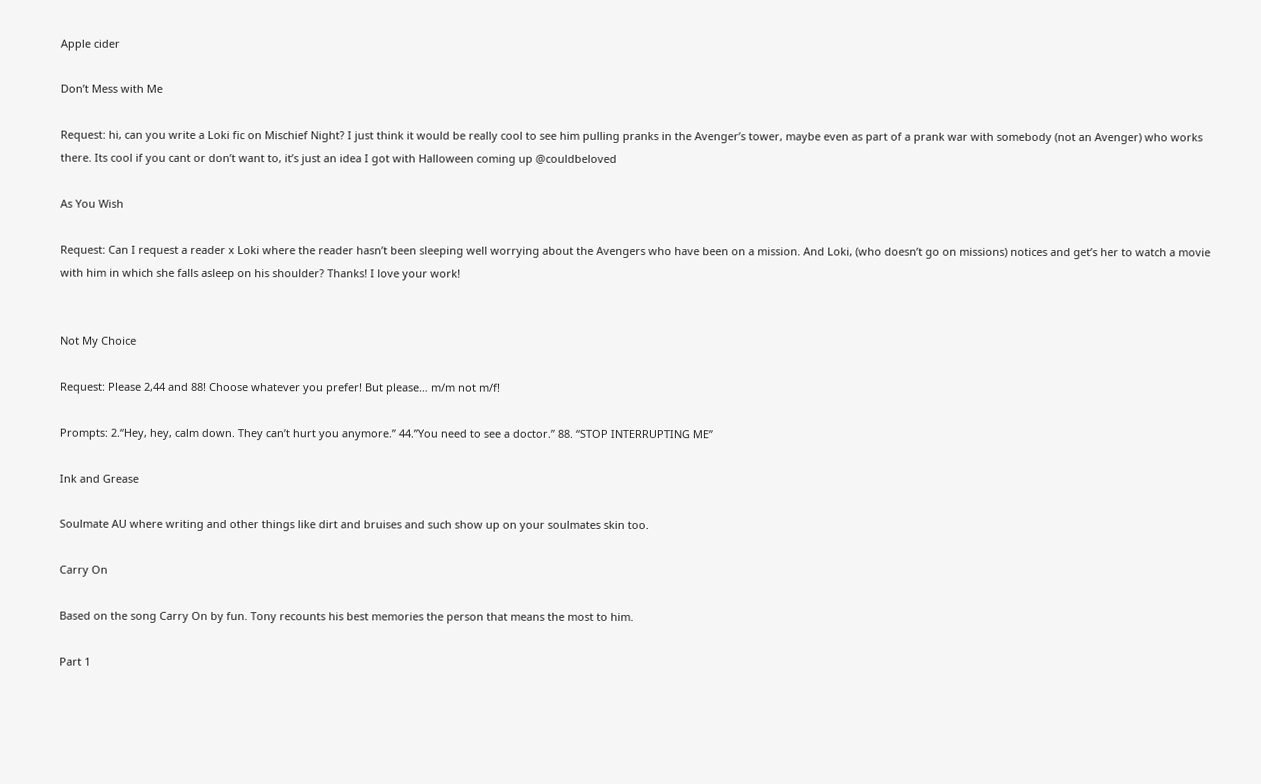Apple cider

Don’t Mess with Me

Request: hi, can you write a Loki fic on Mischief Night? I just think it would be really cool to see him pulling pranks in the Avenger’s tower, maybe even as part of a prank war with somebody (not an Avenger) who works there. Its cool if you cant or don’t want to, it’s just an idea I got with Halloween coming up @couldbeloved

As You Wish

Request: Can I request a reader x Loki where the reader hasn’t been sleeping well worrying about the Avengers who have been on a mission. And Loki, (who doesn’t go on missions) notices and get’s her to watch a movie with him in which she falls asleep on his shoulder? Thanks! I love your work!


Not My Choice

Request: Please 2,44 and 88! Choose whatever you prefer! But please… m/m not m/f!

Prompts: 2.“Hey, hey, calm down. They can’t hurt you anymore.” 44.”You need to see a doctor.” 88. “STOP INTERRUPTING ME”

Ink and Grease

Soulmate AU where writing and other things like dirt and bruises and such show up on your soulmates skin too.

Carry On

Based on the song Carry On by fun. Tony recounts his best memories the person that means the most to him.

Part 1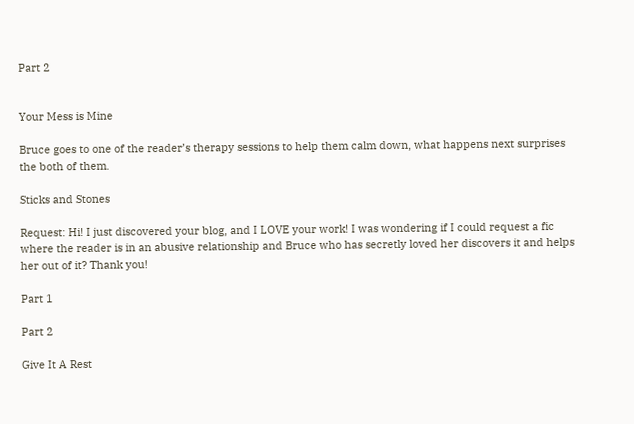Part 2


Your Mess is Mine

Bruce goes to one of the reader’s therapy sessions to help them calm down, what happens next surprises the both of them.

Sticks and Stones

Request: Hi! I just discovered your blog, and I LOVE your work! I was wondering if I could request a fic where the reader is in an abusive relationship and Bruce who has secretly loved her discovers it and helps her out of it? Thank you!

Part 1

Part 2

Give It A Rest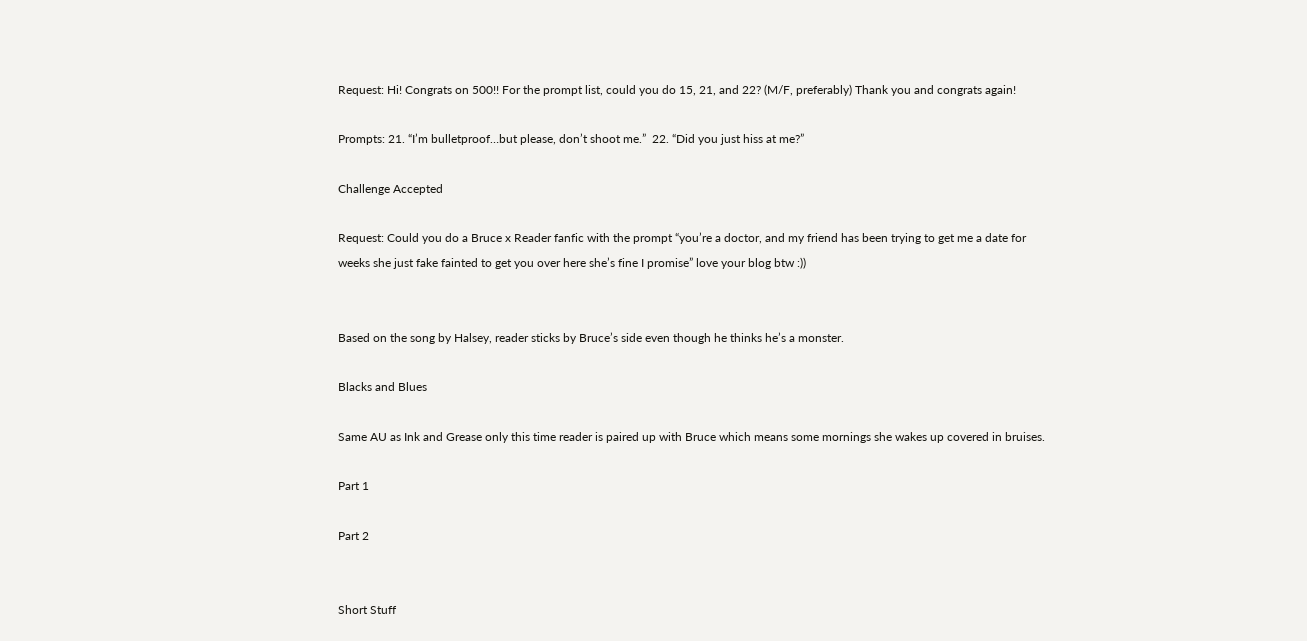Request: Hi! Congrats on 500!! For the prompt list, could you do 15, 21, and 22? (M/F, preferably) Thank you and congrats again!

Prompts: 21. “I’m bulletproof…but please, don’t shoot me.”  22. “Did you just hiss at me?”

Challenge Accepted

Request: Could you do a Bruce x Reader fanfic with the prompt “you’re a doctor, and my friend has been trying to get me a date for weeks she just fake fainted to get you over here she’s fine I promise” love your blog btw :))


Based on the song by Halsey, reader sticks by Bruce’s side even though he thinks he’s a monster.

Blacks and Blues

Same AU as Ink and Grease only this time reader is paired up with Bruce which means some mornings she wakes up covered in bruises.

Part 1

Part 2


Short Stuff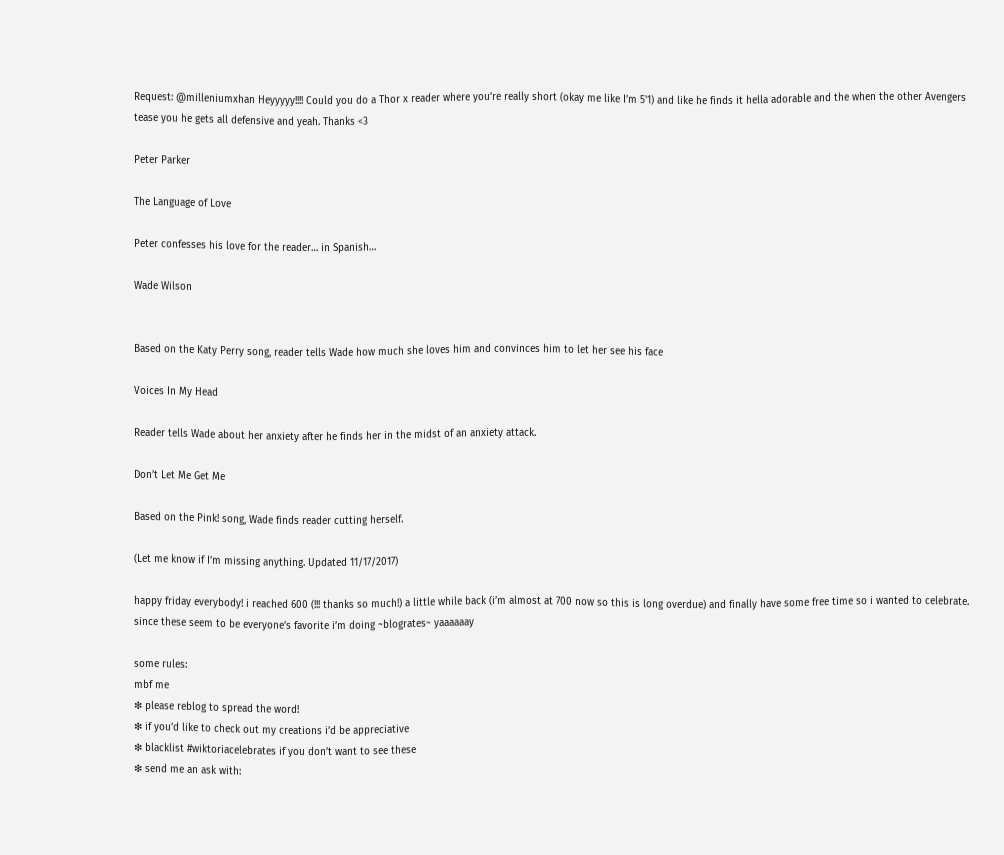Request: @milleniumxhan Heyyyyy!!!! Could you do a Thor x reader where you’re really short (okay me like I’m 5'1) and like he finds it hella adorable and the when the other Avengers tease you he gets all defensive and yeah. Thanks <3

Peter Parker

The Language of Love

Peter confesses his love for the reader… in Spanish…

Wade Wilson


Based on the Katy Perry song, reader tells Wade how much she loves him and convinces him to let her see his face

Voices In My Head

Reader tells Wade about her anxiety after he finds her in the midst of an anxiety attack.

Don’t Let Me Get Me

Based on the Pink! song, Wade finds reader cutting herself.

(Let me know if I’m missing anything. Updated 11/17/2017)

happy friday everybody! i reached 600 (!!! thanks so much!) a little while back (i’m almost at 700 now so this is long overdue) and finally have some free time so i wanted to celebrate. since these seem to be everyone’s favorite i’m doing ~blogrates~ yaaaaaay

some rules:
mbf me
❇ please reblog to spread the word!
❇ if you’d like to check out my creations i’d be appreciative
❇ blacklist #wiktoriacelebrates if you don’t want to see these
❇ send me an ask with: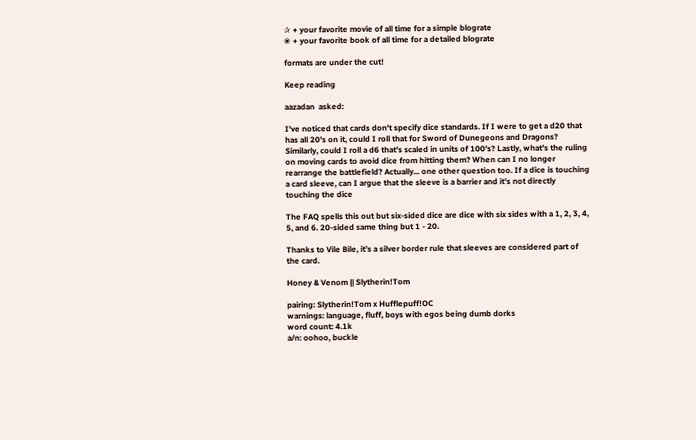✰ + your favorite movie of all time for a simple blograte
❀ + your favorite book of all time for a detailed blograte

formats are under the cut!

Keep reading

aazadan  asked:

I've noticed that cards don't specify dice standards. If I were to get a d20 that has all 20's on it, could I roll that for Sword of Dunegeons and Dragons? Similarly, could I roll a d6 that's scaled in units of 100's? Lastly, what's the ruling on moving cards to avoid dice from hitting them? When can I no longer rearrange the battlefield? Actually... one other question too. If a dice is touching a card sleeve, can I argue that the sleeve is a barrier and it's not directly touching the dice

The FAQ spells this out but six-sided dice are dice with six sides with a 1, 2, 3, 4, 5, and 6. 20-sided same thing but 1 - 20.

Thanks to Vile Bile, it’s a silver border rule that sleeves are considered part of the card.

Honey & Venom || Slytherin!Tom

pairing: Slytherin!Tom x Hufflepuff!OC
warnings: language, fluff, boys with egos being dumb dorks
word count: 4.1k
a/n: oohoo, buckle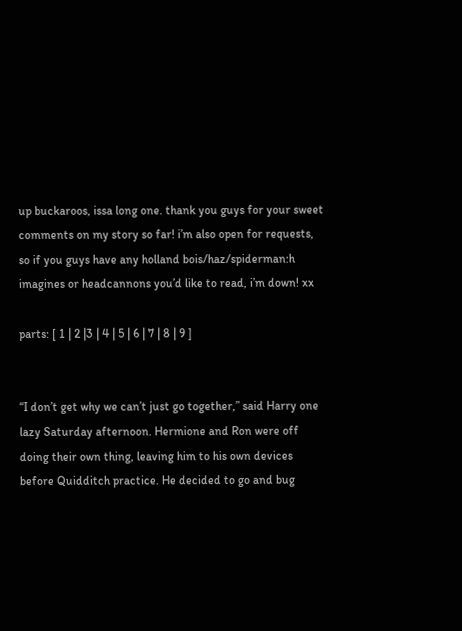up buckaroos, issa long one. thank you guys for your sweet comments on my story so far! i’m also open for requests, so if you guys have any holland bois/haz/spiderman:h imagines or headcannons you’d like to read, i’m down! xx

parts: [ 1 | 2 |3 | 4 | 5 | 6 | 7 | 8 | 9 ]


“I don’t get why we can’t just go together,” said Harry one lazy Saturday afternoon. Hermione and Ron were off doing their own thing, leaving him to his own devices before Quidditch practice. He decided to go and bug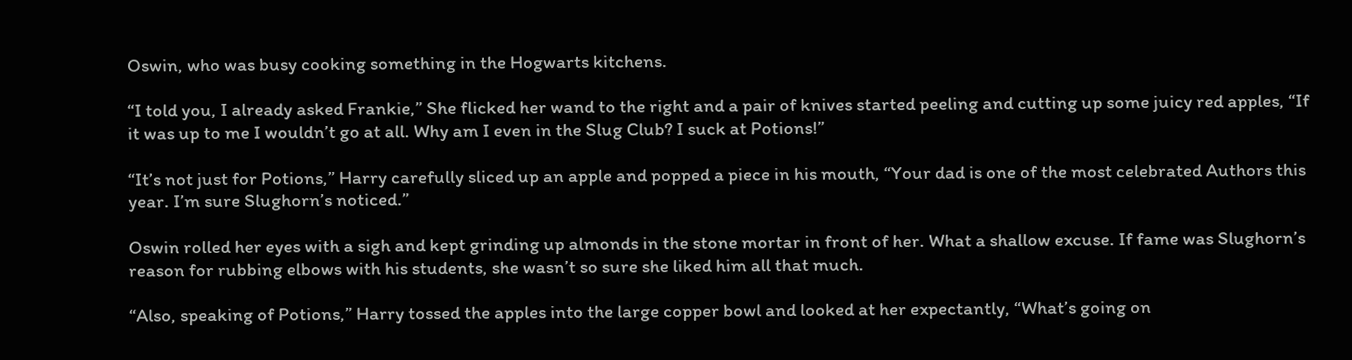Oswin, who was busy cooking something in the Hogwarts kitchens.

“I told you, I already asked Frankie,” She flicked her wand to the right and a pair of knives started peeling and cutting up some juicy red apples, “If it was up to me I wouldn’t go at all. Why am I even in the Slug Club? I suck at Potions!”

“It’s not just for Potions,” Harry carefully sliced up an apple and popped a piece in his mouth, “Your dad is one of the most celebrated Authors this year. I’m sure Slughorn’s noticed.”

Oswin rolled her eyes with a sigh and kept grinding up almonds in the stone mortar in front of her. What a shallow excuse. If fame was Slughorn’s reason for rubbing elbows with his students, she wasn’t so sure she liked him all that much.

“Also, speaking of Potions,” Harry tossed the apples into the large copper bowl and looked at her expectantly, “What’s going on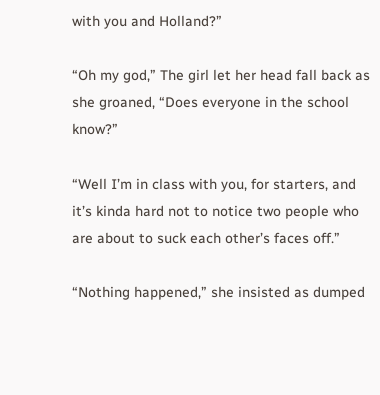with you and Holland?”

“Oh my god,” The girl let her head fall back as she groaned, “Does everyone in the school know?”

“Well I’m in class with you, for starters, and it’s kinda hard not to notice two people who are about to suck each other’s faces off.”

“Nothing happened,” she insisted as dumped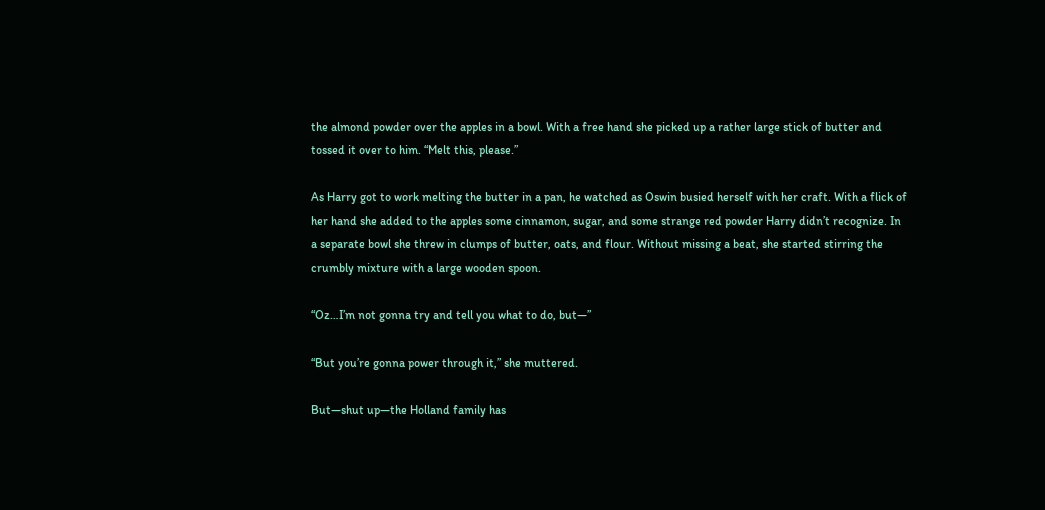the almond powder over the apples in a bowl. With a free hand she picked up a rather large stick of butter and tossed it over to him. “Melt this, please.”

As Harry got to work melting the butter in a pan, he watched as Oswin busied herself with her craft. With a flick of her hand she added to the apples some cinnamon, sugar, and some strange red powder Harry didn’t recognize. In a separate bowl she threw in clumps of butter, oats, and flour. Without missing a beat, she started stirring the crumbly mixture with a large wooden spoon.

“Oz…I’m not gonna try and tell you what to do, but—”

“But you’re gonna power through it,” she muttered.

But—shut up—the Holland family has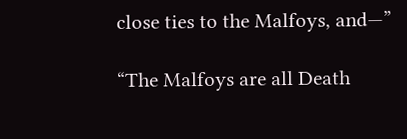close ties to the Malfoys, and—”

“The Malfoys are all Death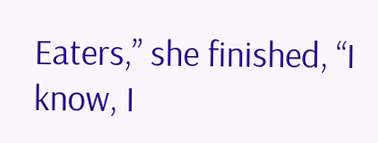Eaters,” she finished, “I know, I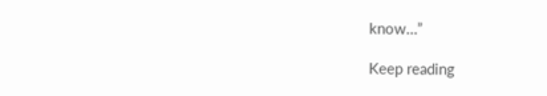know…”

Keep reading